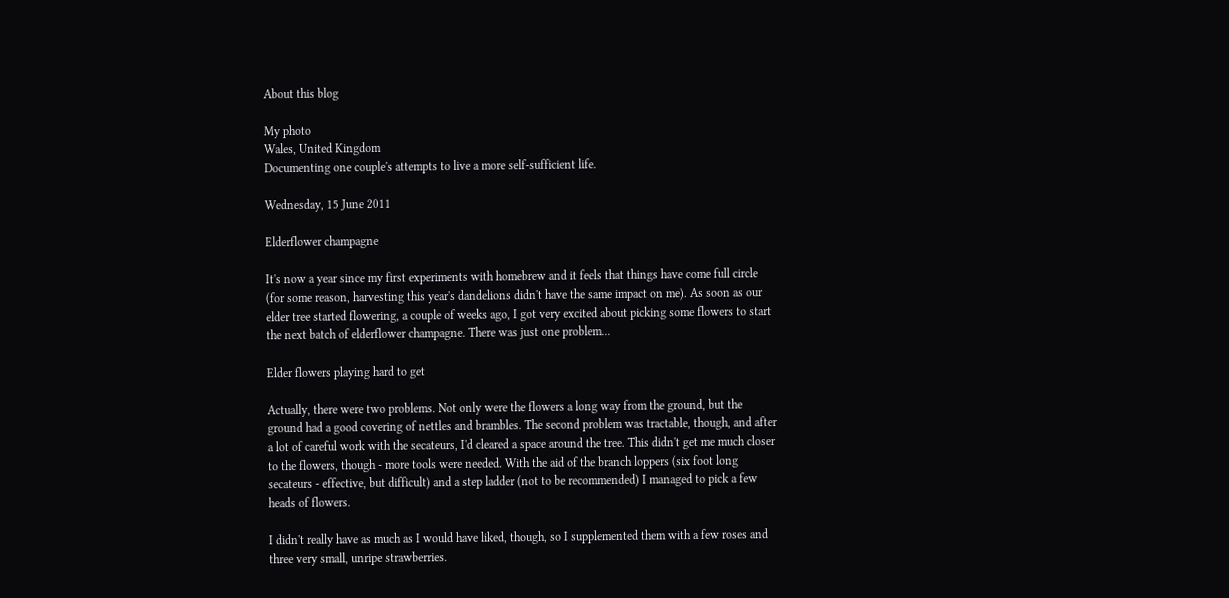About this blog

My photo
Wales, United Kingdom
Documenting one couple's attempts to live a more self-sufficient life.

Wednesday, 15 June 2011

Elderflower champagne

It's now a year since my first experiments with homebrew and it feels that things have come full circle (for some reason, harvesting this year's dandelions didn't have the same impact on me). As soon as our elder tree started flowering, a couple of weeks ago, I got very excited about picking some flowers to start the next batch of elderflower champagne. There was just one problem...

Elder flowers playing hard to get

Actually, there were two problems. Not only were the flowers a long way from the ground, but the ground had a good covering of nettles and brambles. The second problem was tractable, though, and after a lot of careful work with the secateurs, I'd cleared a space around the tree. This didn't get me much closer to the flowers, though - more tools were needed. With the aid of the branch loppers (six foot long secateurs - effective, but difficult) and a step ladder (not to be recommended) I managed to pick a few heads of flowers.

I didn't really have as much as I would have liked, though, so I supplemented them with a few roses and three very small, unripe strawberries.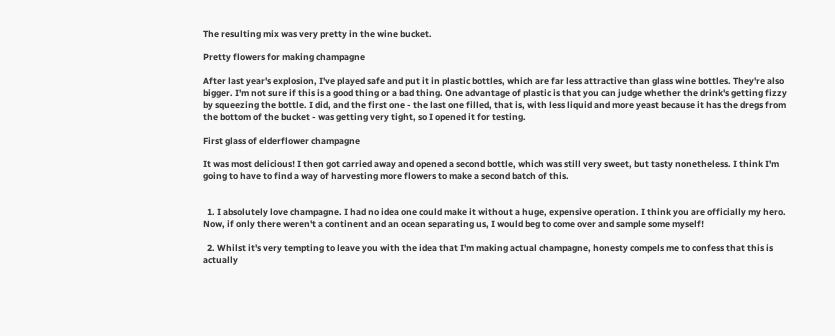The resulting mix was very pretty in the wine bucket.

Pretty flowers for making champagne

After last year's explosion, I've played safe and put it in plastic bottles, which are far less attractive than glass wine bottles. They're also bigger. I'm not sure if this is a good thing or a bad thing. One advantage of plastic is that you can judge whether the drink's getting fizzy by squeezing the bottle. I did, and the first one - the last one filled, that is, with less liquid and more yeast because it has the dregs from the bottom of the bucket - was getting very tight, so I opened it for testing.

First glass of elderflower champagne

It was most delicious! I then got carried away and opened a second bottle, which was still very sweet, but tasty nonetheless. I think I'm going to have to find a way of harvesting more flowers to make a second batch of this.


  1. I absolutely love champagne. I had no idea one could make it without a huge, expensive operation. I think you are officially my hero. Now, if only there weren't a continent and an ocean separating us, I would beg to come over and sample some myself!

  2. Whilst it's very tempting to leave you with the idea that I'm making actual champagne, honesty compels me to confess that this is actually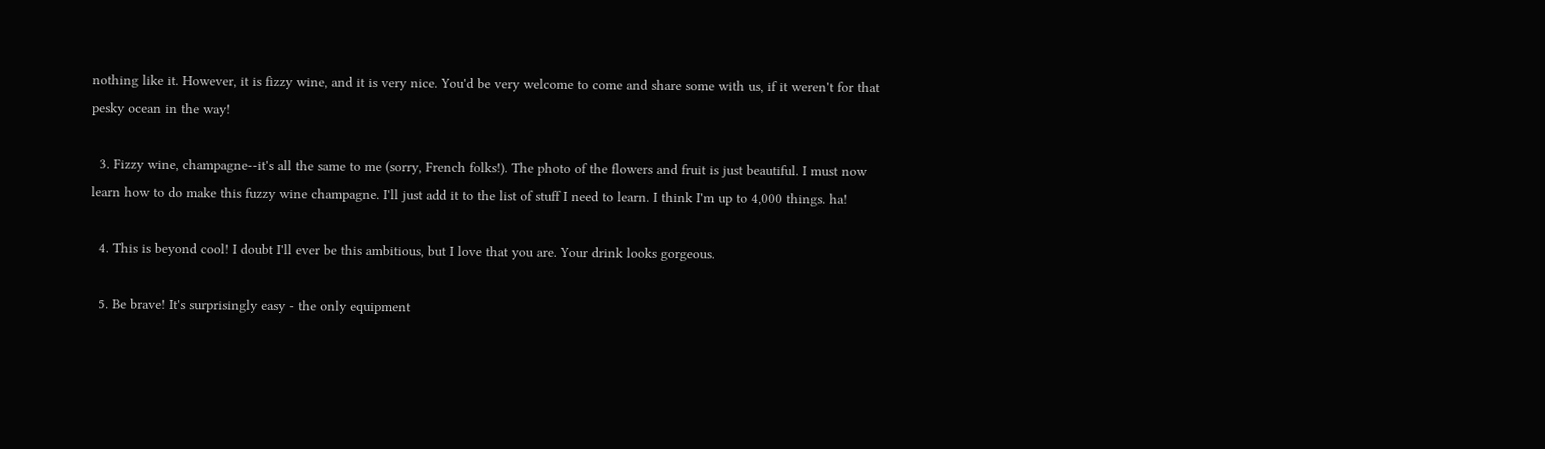nothing like it. However, it is fizzy wine, and it is very nice. You'd be very welcome to come and share some with us, if it weren't for that pesky ocean in the way!

  3. Fizzy wine, champagne--it's all the same to me (sorry, French folks!). The photo of the flowers and fruit is just beautiful. I must now learn how to do make this fuzzy wine champagne. I'll just add it to the list of stuff I need to learn. I think I'm up to 4,000 things. ha!

  4. This is beyond cool! I doubt I'll ever be this ambitious, but I love that you are. Your drink looks gorgeous.

  5. Be brave! It's surprisingly easy - the only equipment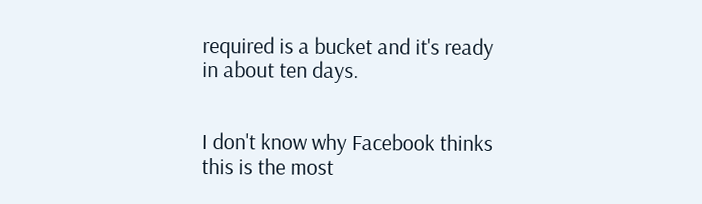required is a bucket and it's ready in about ten days.


I don't know why Facebook thinks this is the most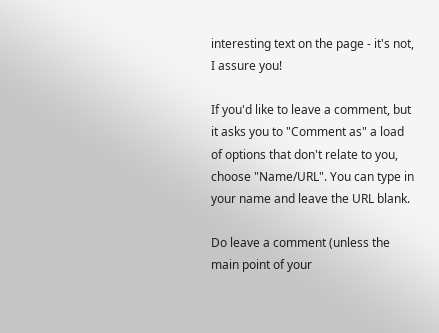interesting text on the page - it's not, I assure you!

If you'd like to leave a comment, but it asks you to "Comment as" a load of options that don't relate to you, choose "Name/URL". You can type in your name and leave the URL blank.

Do leave a comment (unless the main point of your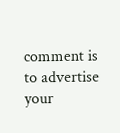comment is to advertise your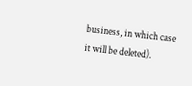business, in which case it will be deleted).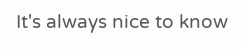It's always nice to know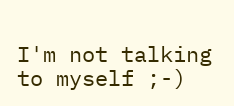I'm not talking to myself ;-)